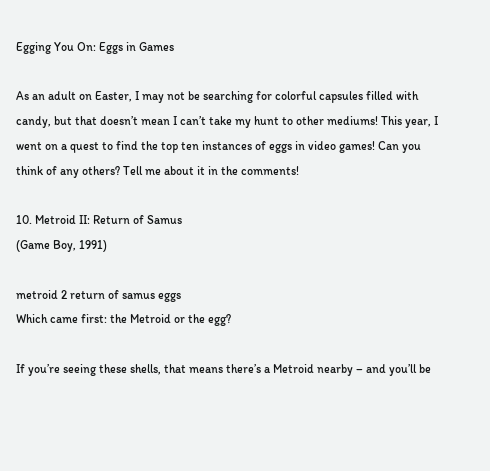Egging You On: Eggs in Games

As an adult on Easter, I may not be searching for colorful capsules filled with candy, but that doesn’t mean I can’t take my hunt to other mediums! This year, I went on a quest to find the top ten instances of eggs in video games! Can you think of any others? Tell me about it in the comments!

10. Metroid II: Return of Samus
(Game Boy, 1991)

metroid 2 return of samus eggs
Which came first: the Metroid or the egg?

If you’re seeing these shells, that means there’s a Metroid nearby – and you’ll be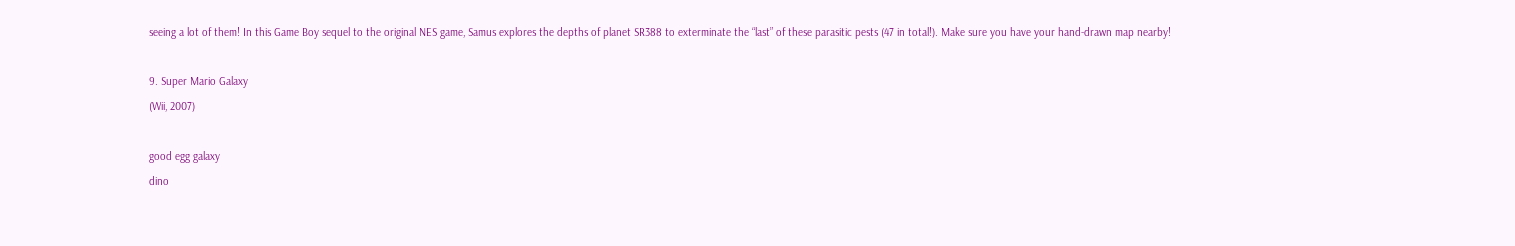seeing a lot of them! In this Game Boy sequel to the original NES game, Samus explores the depths of planet SR388 to exterminate the “last” of these parasitic pests (47 in total!). Make sure you have your hand-drawn map nearby!

9. Super Mario Galaxy
(Wii, 2007)

good egg galaxy
dino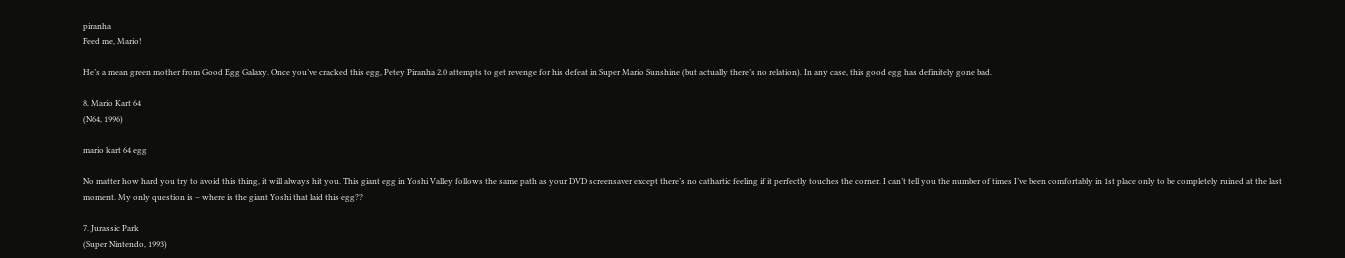piranha
Feed me, Mario!

He’s a mean green mother from Good Egg Galaxy. Once you’ve cracked this egg, Petey Piranha 2.0 attempts to get revenge for his defeat in Super Mario Sunshine (but actually there’s no relation). In any case, this good egg has definitely gone bad.

8. Mario Kart 64
(N64, 1996)

mario kart 64 egg

No matter how hard you try to avoid this thing, it will always hit you. This giant egg in Yoshi Valley follows the same path as your DVD screensaver except there’s no cathartic feeling if it perfectly touches the corner. I can’t tell you the number of times I’ve been comfortably in 1st place only to be completely ruined at the last moment. My only question is – where is the giant Yoshi that laid this egg??

7. Jurassic Park
(Super Nintendo, 1993)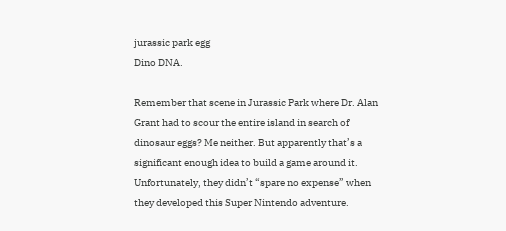jurassic park egg
Dino DNA.

Remember that scene in Jurassic Park where Dr. Alan Grant had to scour the entire island in search of dinosaur eggs? Me neither. But apparently that’s a significant enough idea to build a game around it. Unfortunately, they didn’t “spare no expense” when they developed this Super Nintendo adventure.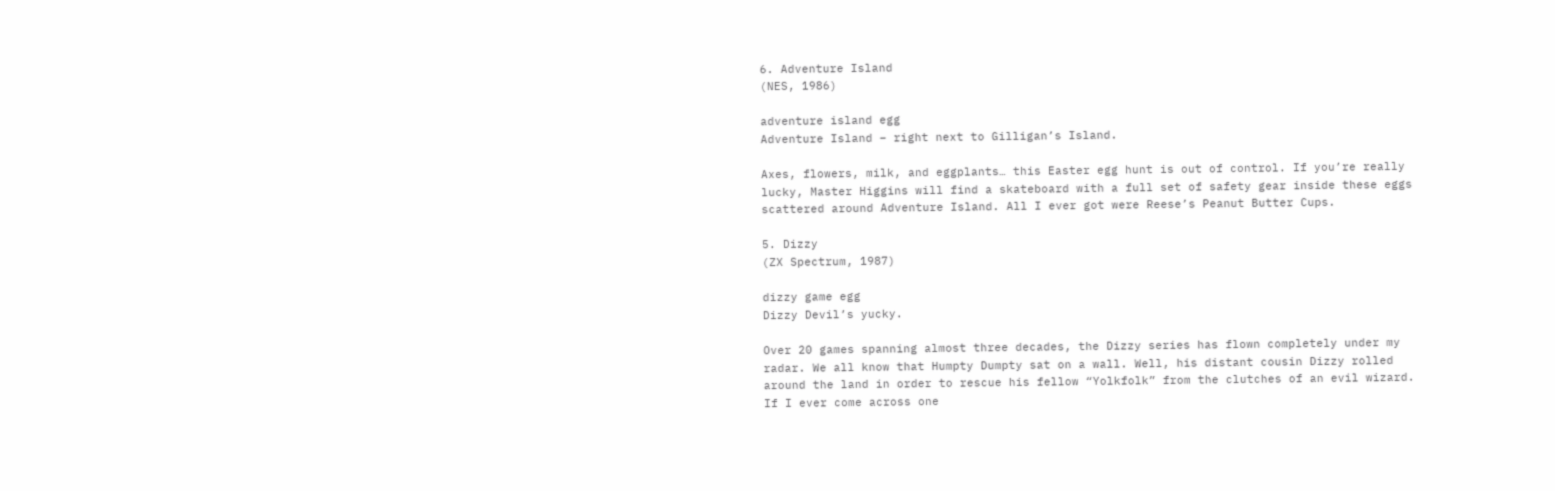6. Adventure Island
(NES, 1986)

adventure island egg
Adventure Island – right next to Gilligan’s Island.

Axes, flowers, milk, and eggplants… this Easter egg hunt is out of control. If you’re really lucky, Master Higgins will find a skateboard with a full set of safety gear inside these eggs scattered around Adventure Island. All I ever got were Reese’s Peanut Butter Cups.

5. Dizzy
(ZX Spectrum, 1987)

dizzy game egg
Dizzy Devil’s yucky.

Over 20 games spanning almost three decades, the Dizzy series has flown completely under my radar. We all know that Humpty Dumpty sat on a wall. Well, his distant cousin Dizzy rolled around the land in order to rescue his fellow “Yolkfolk” from the clutches of an evil wizard. If I ever come across one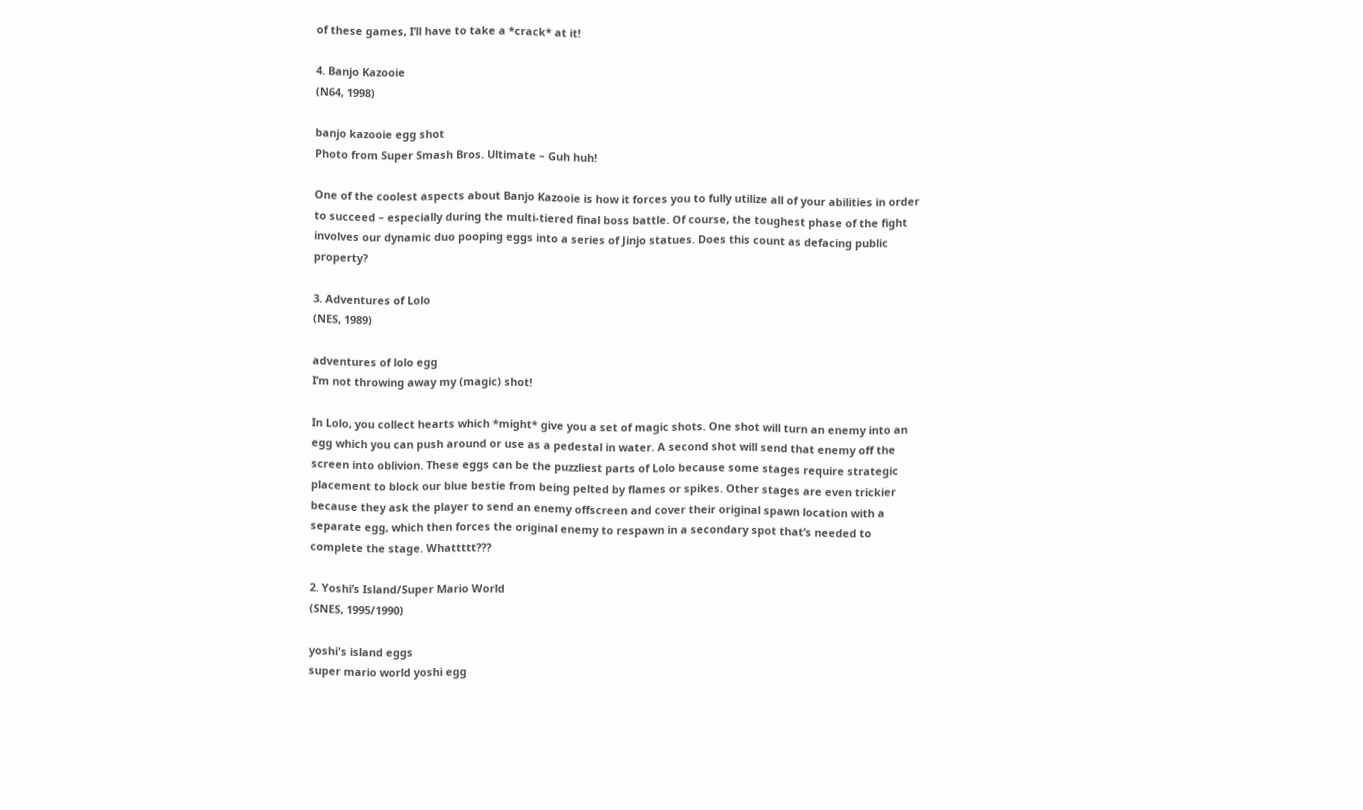of these games, I’ll have to take a *crack* at it!

4. Banjo Kazooie
(N64, 1998)

banjo kazooie egg shot
Photo from Super Smash Bros. Ultimate – Guh huh!

One of the coolest aspects about Banjo Kazooie is how it forces you to fully utilize all of your abilities in order to succeed – especially during the multi-tiered final boss battle. Of course, the toughest phase of the fight involves our dynamic duo pooping eggs into a series of Jinjo statues. Does this count as defacing public property?

3. Adventures of Lolo
(NES, 1989)

adventures of lolo egg
I’m not throwing away my (magic) shot!

In Lolo, you collect hearts which *might* give you a set of magic shots. One shot will turn an enemy into an egg which you can push around or use as a pedestal in water. A second shot will send that enemy off the screen into oblivion. These eggs can be the puzzliest parts of Lolo because some stages require strategic placement to block our blue bestie from being pelted by flames or spikes. Other stages are even trickier because they ask the player to send an enemy offscreen and cover their original spawn location with a separate egg, which then forces the original enemy to respawn in a secondary spot that’s needed to complete the stage. Whattttt???

2. Yoshi’s Island/Super Mario World
(SNES, 1995/1990)

yoshi's island eggs
super mario world yoshi egg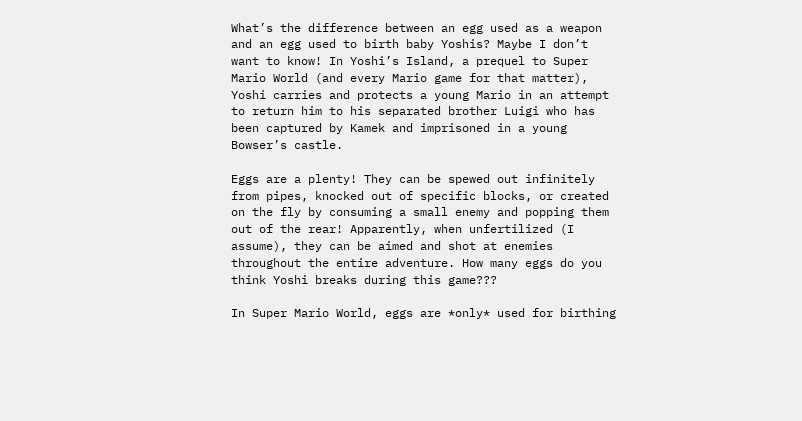What’s the difference between an egg used as a weapon and an egg used to birth baby Yoshis? Maybe I don’t want to know! In Yoshi’s Island, a prequel to Super Mario World (and every Mario game for that matter), Yoshi carries and protects a young Mario in an attempt to return him to his separated brother Luigi who has been captured by Kamek and imprisoned in a young Bowser’s castle.

Eggs are a plenty! They can be spewed out infinitely from pipes, knocked out of specific blocks, or created on the fly by consuming a small enemy and popping them out of the rear! Apparently, when unfertilized (I assume), they can be aimed and shot at enemies throughout the entire adventure. How many eggs do you think Yoshi breaks during this game???

In Super Mario World, eggs are *only* used for birthing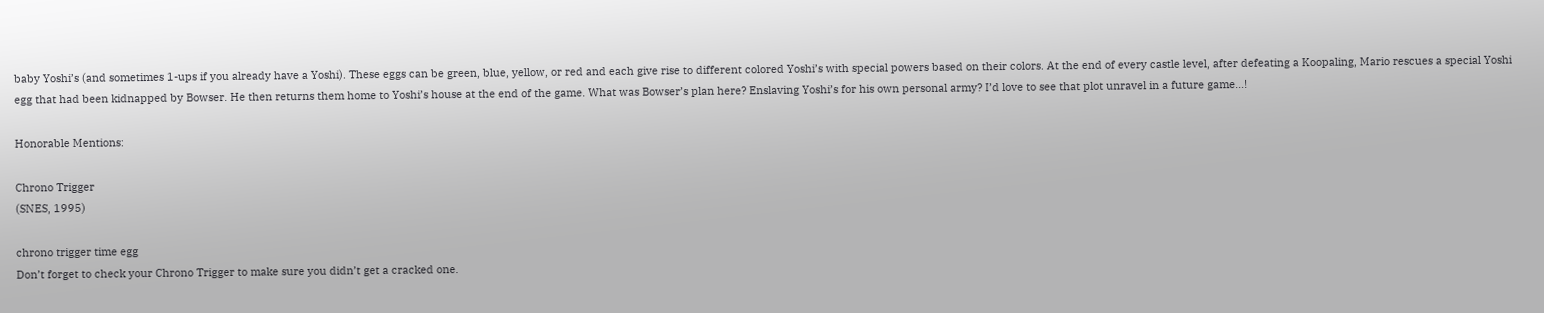baby Yoshi’s (and sometimes 1-ups if you already have a Yoshi). These eggs can be green, blue, yellow, or red and each give rise to different colored Yoshi’s with special powers based on their colors. At the end of every castle level, after defeating a Koopaling, Mario rescues a special Yoshi egg that had been kidnapped by Bowser. He then returns them home to Yoshi’s house at the end of the game. What was Bowser’s plan here? Enslaving Yoshi’s for his own personal army? I’d love to see that plot unravel in a future game…!

Honorable Mentions:

Chrono Trigger
(SNES, 1995)

chrono trigger time egg
Don’t forget to check your Chrono Trigger to make sure you didn’t get a cracked one.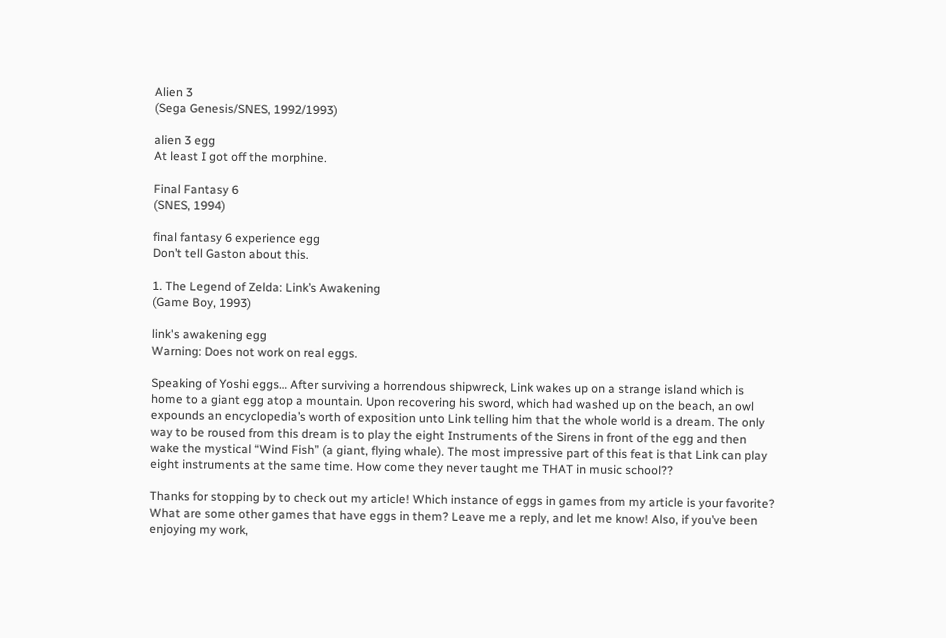Alien 3
(Sega Genesis/SNES, 1992/1993)

alien 3 egg
At least I got off the morphine.

Final Fantasy 6
(SNES, 1994)

final fantasy 6 experience egg
Don’t tell Gaston about this.

1. The Legend of Zelda: Link’s Awakening
(Game Boy, 1993)

link's awakening egg
Warning: Does not work on real eggs.

Speaking of Yoshi eggs… After surviving a horrendous shipwreck, Link wakes up on a strange island which is home to a giant egg atop a mountain. Upon recovering his sword, which had washed up on the beach, an owl expounds an encyclopedia’s worth of exposition unto Link telling him that the whole world is a dream. The only way to be roused from this dream is to play the eight Instruments of the Sirens in front of the egg and then wake the mystical “Wind Fish” (a giant, flying whale). The most impressive part of this feat is that Link can play eight instruments at the same time. How come they never taught me THAT in music school??

Thanks for stopping by to check out my article! Which instance of eggs in games from my article is your favorite? What are some other games that have eggs in them? Leave me a reply, and let me know! Also, if you’ve been enjoying my work,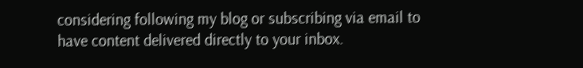considering following my blog or subscribing via email to have content delivered directly to your inbox.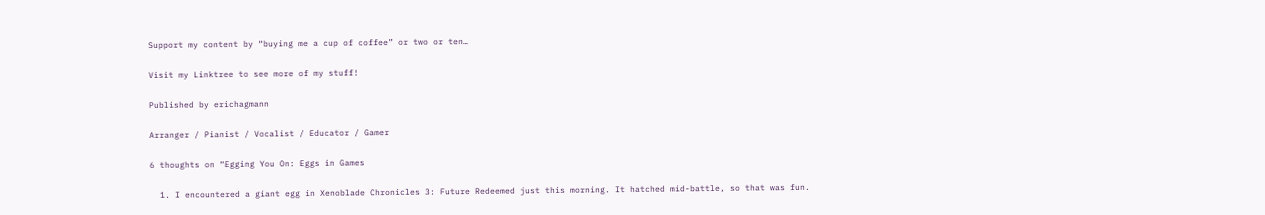Support my content by “buying me a cup of coffee” or two or ten…

Visit my Linktree to see more of my stuff!

Published by erichagmann

Arranger / Pianist / Vocalist / Educator / Gamer

6 thoughts on “Egging You On: Eggs in Games

  1. I encountered a giant egg in Xenoblade Chronicles 3: Future Redeemed just this morning. It hatched mid-battle, so that was fun.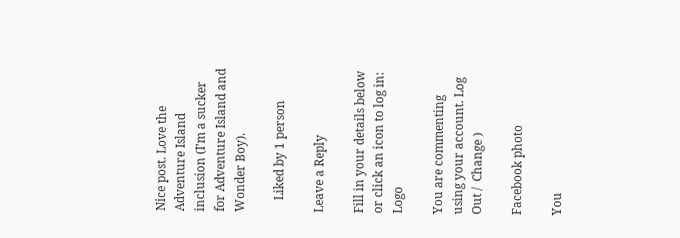Nice post. Love the Adventure Island inclusion (I’m a sucker for Adventure Island and Wonder Boy).

    Liked by 1 person

Leave a Reply

Fill in your details below or click an icon to log in: Logo

You are commenting using your account. Log Out /  Change )

Facebook photo

You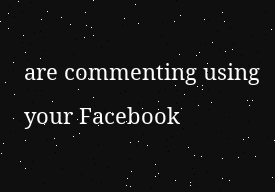are commenting using your Facebook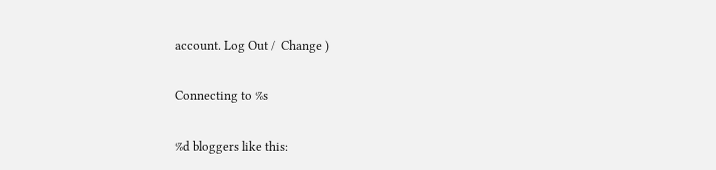account. Log Out /  Change )

Connecting to %s

%d bloggers like this: